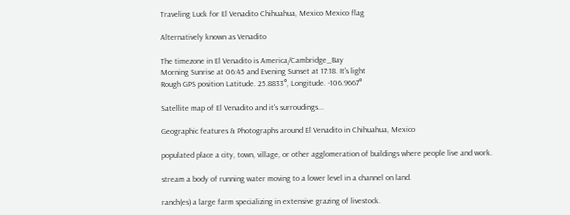Traveling Luck for El Venadito Chihuahua, Mexico Mexico flag

Alternatively known as Venadito

The timezone in El Venadito is America/Cambridge_Bay
Morning Sunrise at 06:45 and Evening Sunset at 17:18. It's light
Rough GPS position Latitude. 25.8833°, Longitude. -106.9667°

Satellite map of El Venadito and it's surroudings...

Geographic features & Photographs around El Venadito in Chihuahua, Mexico

populated place a city, town, village, or other agglomeration of buildings where people live and work.

stream a body of running water moving to a lower level in a channel on land.

ranch(es) a large farm specializing in extensive grazing of livestock.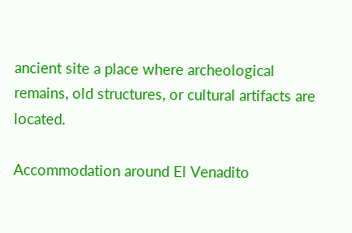ancient site a place where archeological remains, old structures, or cultural artifacts are located.

Accommodation around El Venadito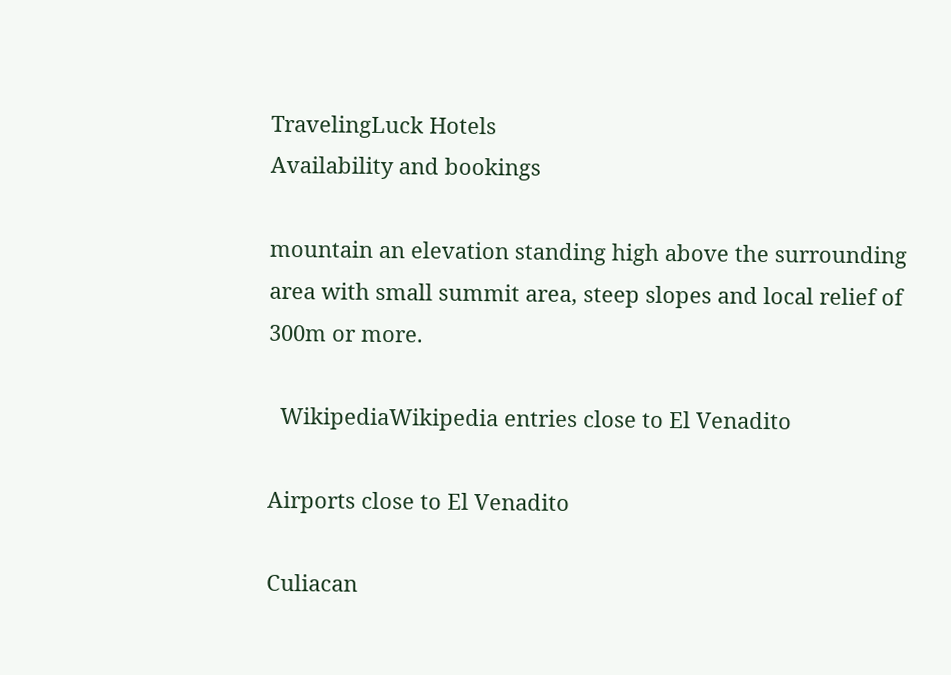TravelingLuck Hotels
Availability and bookings

mountain an elevation standing high above the surrounding area with small summit area, steep slopes and local relief of 300m or more.

  WikipediaWikipedia entries close to El Venadito

Airports close to El Venadito

Culiacan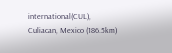international(CUL), Culiacan, Mexico (186.5km)